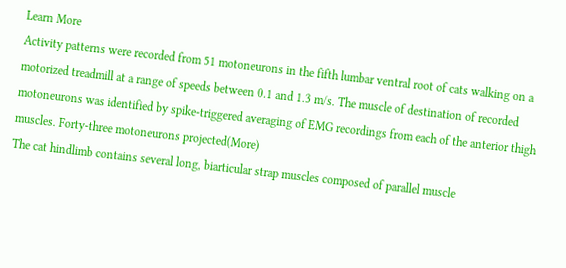Learn More
Activity patterns were recorded from 51 motoneurons in the fifth lumbar ventral root of cats walking on a motorized treadmill at a range of speeds between 0.1 and 1.3 m/s. The muscle of destination of recorded motoneurons was identified by spike-triggered averaging of EMG recordings from each of the anterior thigh muscles. Forty-three motoneurons projected(More)
The cat hindlimb contains several long, biarticular strap muscles composed of parallel muscle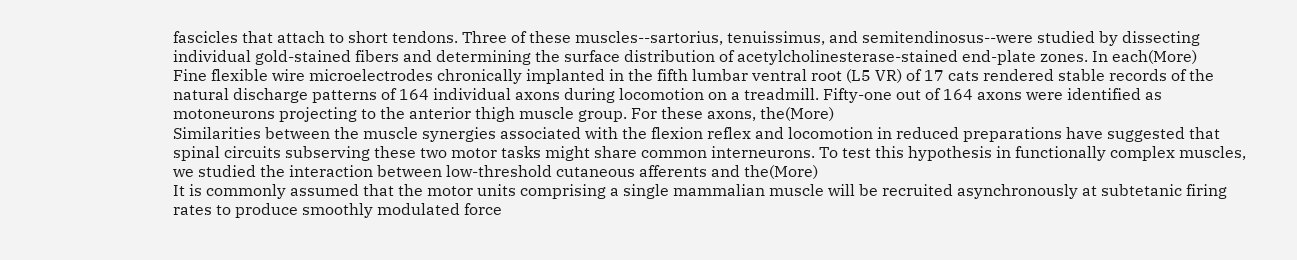fascicles that attach to short tendons. Three of these muscles--sartorius, tenuissimus, and semitendinosus--were studied by dissecting individual gold-stained fibers and determining the surface distribution of acetylcholinesterase-stained end-plate zones. In each(More)
Fine flexible wire microelectrodes chronically implanted in the fifth lumbar ventral root (L5 VR) of 17 cats rendered stable records of the natural discharge patterns of 164 individual axons during locomotion on a treadmill. Fifty-one out of 164 axons were identified as motoneurons projecting to the anterior thigh muscle group. For these axons, the(More)
Similarities between the muscle synergies associated with the flexion reflex and locomotion in reduced preparations have suggested that spinal circuits subserving these two motor tasks might share common interneurons. To test this hypothesis in functionally complex muscles, we studied the interaction between low-threshold cutaneous afferents and the(More)
It is commonly assumed that the motor units comprising a single mammalian muscle will be recruited asynchronously at subtetanic firing rates to produce smoothly modulated force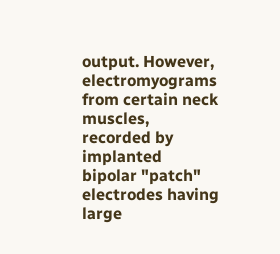output. However, electromyograms from certain neck muscles, recorded by implanted bipolar "patch" electrodes having large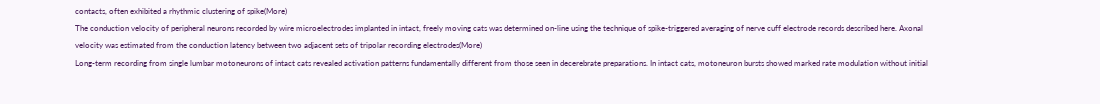contacts, often exhibited a rhythmic clustering of spike(More)
The conduction velocity of peripheral neurons recorded by wire microelectrodes implanted in intact, freely moving cats was determined on-line using the technique of spike-triggered averaging of nerve cuff electrode records described here. Axonal velocity was estimated from the conduction latency between two adjacent sets of tripolar recording electrodes(More)
Long-term recording from single lumbar motoneurons of intact cats revealed activation patterns fundamentally different from those seen in decerebrate preparations. In intact cats, motoneuron bursts showed marked rate modulation without initial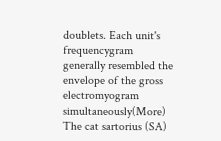doublets. Each unit's frequencygram generally resembled the envelope of the gross electromyogram simultaneously(More)
The cat sartorius (SA)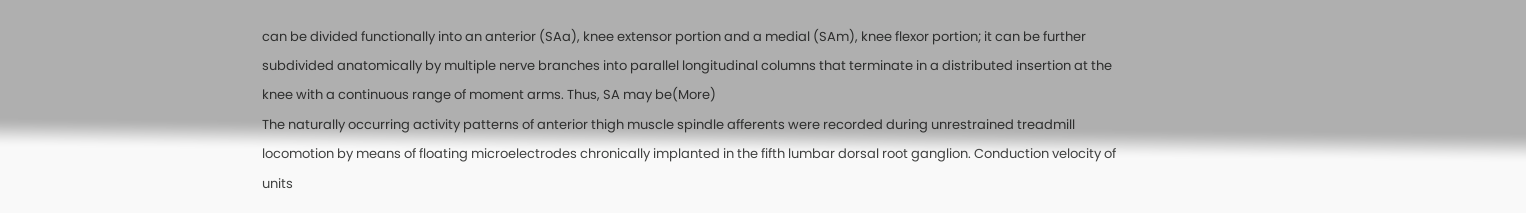can be divided functionally into an anterior (SAa), knee extensor portion and a medial (SAm), knee flexor portion; it can be further subdivided anatomically by multiple nerve branches into parallel longitudinal columns that terminate in a distributed insertion at the knee with a continuous range of moment arms. Thus, SA may be(More)
The naturally occurring activity patterns of anterior thigh muscle spindle afferents were recorded during unrestrained treadmill locomotion by means of floating microelectrodes chronically implanted in the fifth lumbar dorsal root ganglion. Conduction velocity of units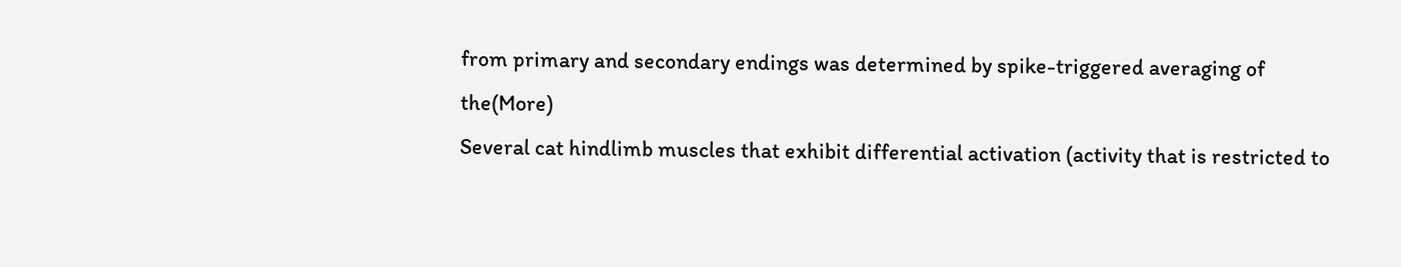from primary and secondary endings was determined by spike-triggered averaging of the(More)
Several cat hindlimb muscles that exhibit differential activation (activity that is restricted to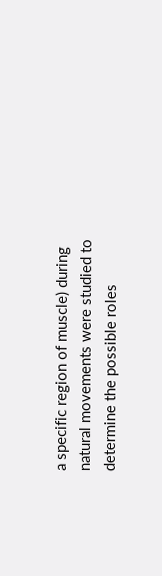a specific region of muscle) during natural movements were studied to determine the possible roles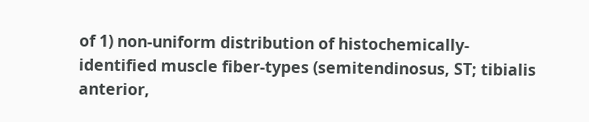of 1) non-uniform distribution of histochemically-identified muscle fiber-types (semitendinosus, ST; tibialis anterior,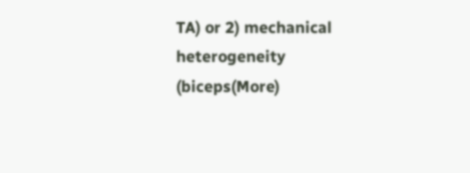TA) or 2) mechanical heterogeneity (biceps(More)